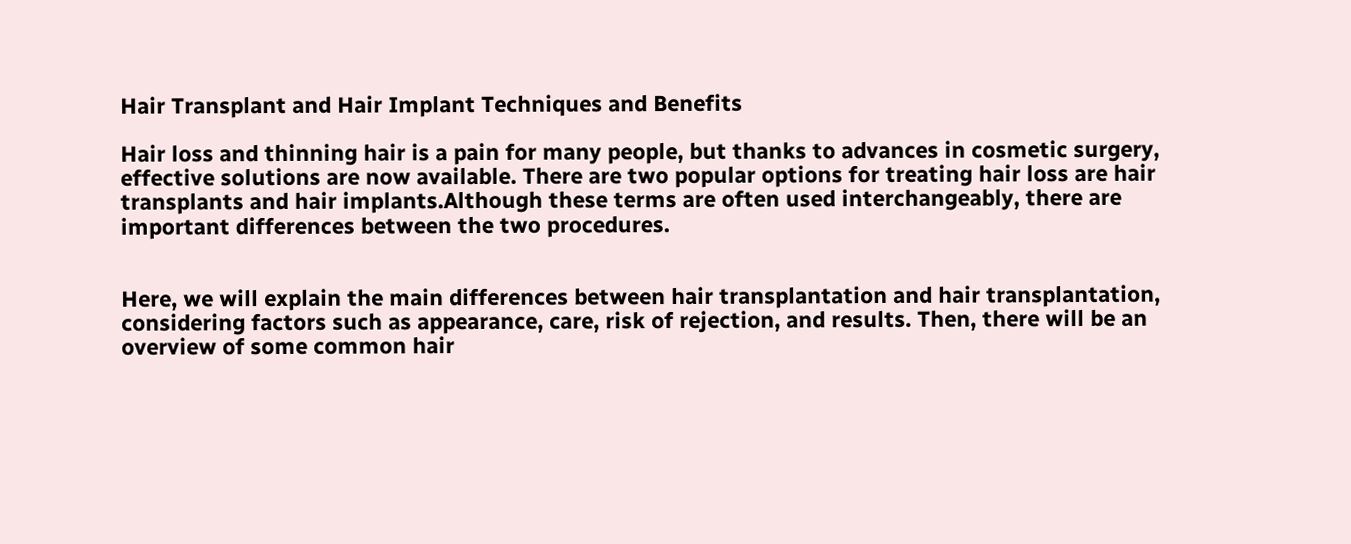Hair Transplant and Hair Implant Techniques and Benefits

Hair loss and thinning hair is a pain for many people, but thanks to advances in cosmetic surgery, effective solutions are now available. There are two popular options for treating hair loss are hair transplants and hair implants.Although these terms are often used interchangeably, there are important differences between the two procedures.


Here, we will explain the main differences between hair transplantation and hair transplantation, considering factors such as appearance, care, risk of rejection, and results. Then, there will be an overview of some common hair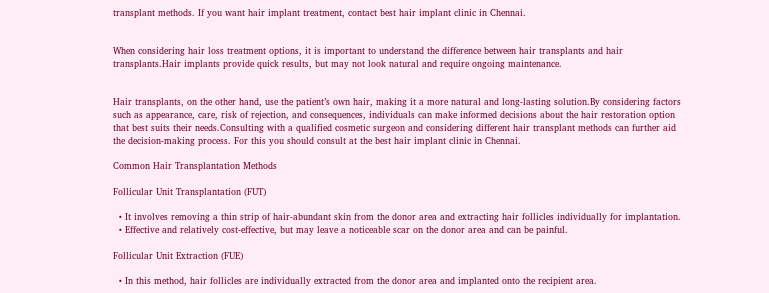transplant methods. If you want hair implant treatment, contact best hair implant clinic in Chennai.


When considering hair loss treatment options, it is important to understand the difference between hair transplants and hair transplants.Hair implants provide quick results, but may not look natural and require ongoing maintenance.


Hair transplants, on the other hand, use the patient’s own hair, making it a more natural and long-lasting solution.By considering factors such as appearance, care, risk of rejection, and consequences, individuals can make informed decisions about the hair restoration option that best suits their needs.Consulting with a qualified cosmetic surgeon and considering different hair transplant methods can further aid the decision-making process. For this you should consult at the best hair implant clinic in Chennai.

Common Hair Transplantation Methods

Follicular Unit Transplantation (FUT)

  • It involves removing a thin strip of hair-abundant skin from the donor area and extracting hair follicles individually for implantation.
  • Effective and relatively cost-effective, but may leave a noticeable scar on the donor area and can be painful.

Follicular Unit Extraction (FUE)

  • In this method, hair follicles are individually extracted from the donor area and implanted onto the recipient area.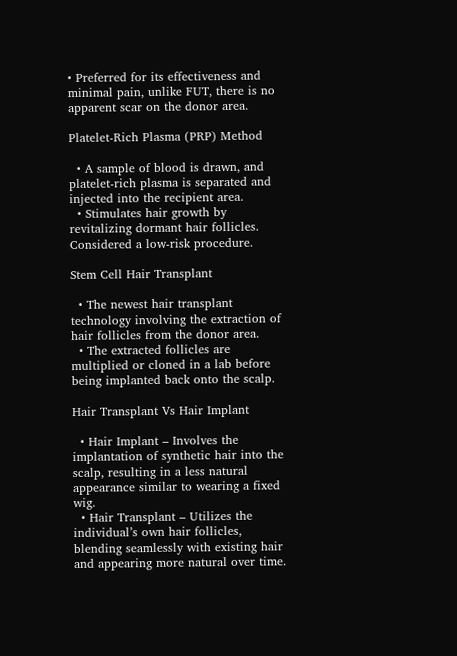• Preferred for its effectiveness and minimal pain, unlike FUT, there is no apparent scar on the donor area.

Platelet-Rich Plasma (PRP) Method

  • A sample of blood is drawn, and platelet-rich plasma is separated and injected into the recipient area.
  • Stimulates hair growth by revitalizing dormant hair follicles. Considered a low-risk procedure.

Stem Cell Hair Transplant

  • The newest hair transplant technology involving the extraction of hair follicles from the donor area.
  • The extracted follicles are multiplied or cloned in a lab before being implanted back onto the scalp.

Hair Transplant Vs Hair Implant

  • Hair Implant – Involves the implantation of synthetic hair into the scalp, resulting in a less natural appearance similar to wearing a fixed wig.
  • Hair Transplant – Utilizes the individual’s own hair follicles, blending seamlessly with existing hair and appearing more natural over time.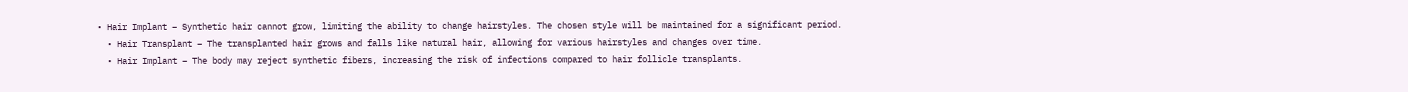• Hair Implant – Synthetic hair cannot grow, limiting the ability to change hairstyles. The chosen style will be maintained for a significant period.
  • Hair Transplant – The transplanted hair grows and falls like natural hair, allowing for various hairstyles and changes over time.
  • Hair Implant – The body may reject synthetic fibers, increasing the risk of infections compared to hair follicle transplants.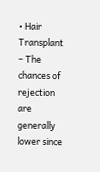• Hair Transplant – The chances of rejection are generally lower since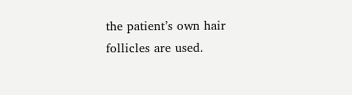the patient’s own hair follicles are used.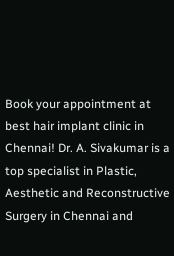Book your appointment at best hair implant clinic in Chennai! Dr. A. Sivakumar is a top specialist in Plastic, Aesthetic and Reconstructive Surgery in Chennai and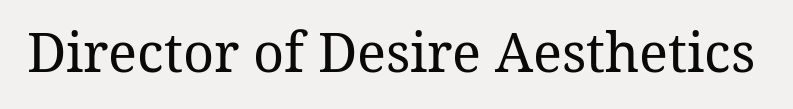Director of Desire Aesthetics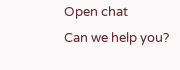Open chat
Can we help you?